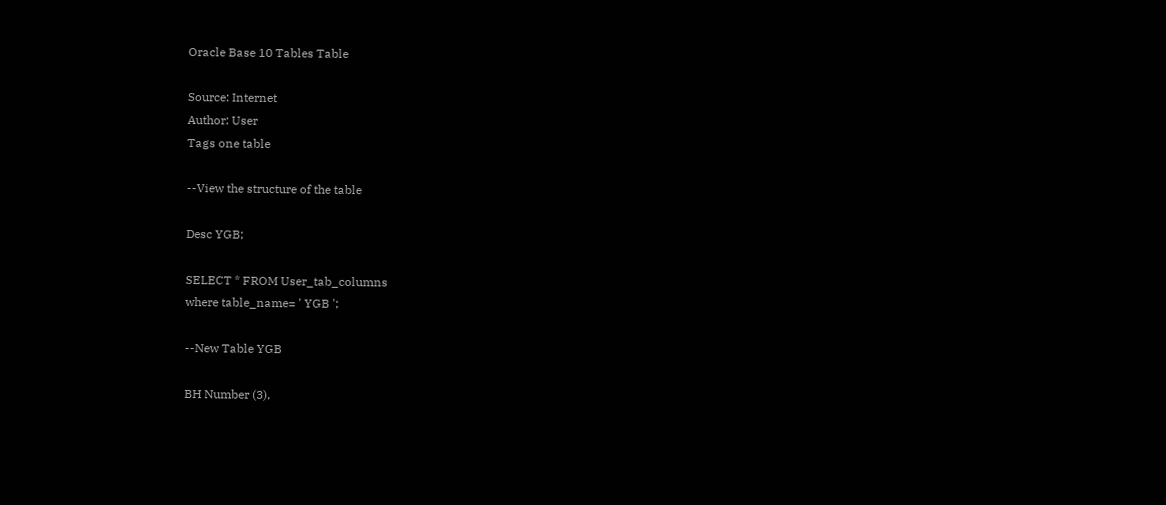Oracle Base 10 Tables Table

Source: Internet
Author: User
Tags one table

--View the structure of the table

Desc YGB;

SELECT * FROM User_tab_columns
where table_name= ' YGB ';

--New Table YGB

BH Number (3),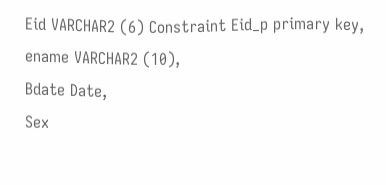Eid VARCHAR2 (6) Constraint Eid_p primary key,
ename VARCHAR2 (10),
Bdate Date,
Sex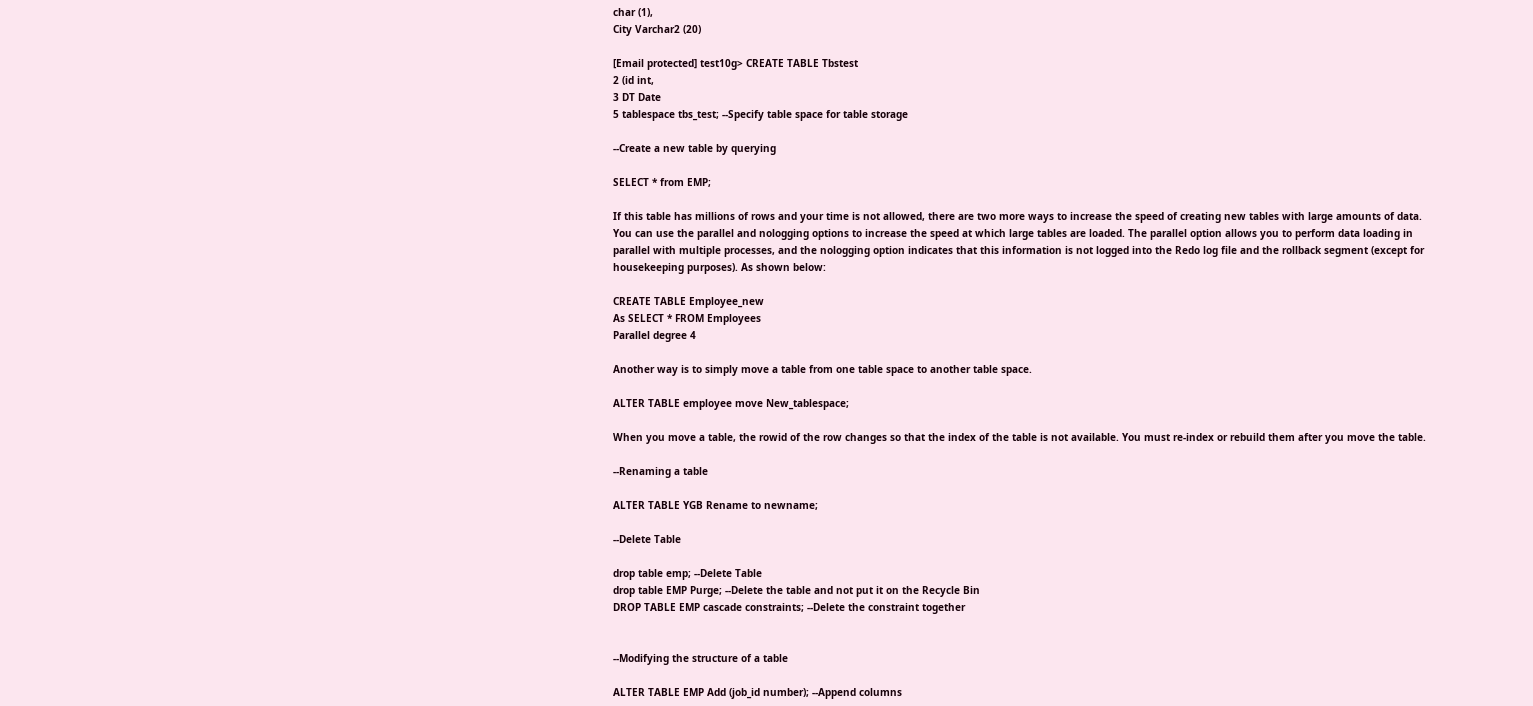char (1),
City Varchar2 (20)

[Email protected] test10g> CREATE TABLE Tbstest
2 (id int,
3 DT Date
5 tablespace tbs_test; --Specify table space for table storage

--Create a new table by querying

SELECT * from EMP;

If this table has millions of rows and your time is not allowed, there are two more ways to increase the speed of creating new tables with large amounts of data. You can use the parallel and nologging options to increase the speed at which large tables are loaded. The parallel option allows you to perform data loading in parallel with multiple processes, and the nologging option indicates that this information is not logged into the Redo log file and the rollback segment (except for housekeeping purposes). As shown below:

CREATE TABLE Employee_new
As SELECT * FROM Employees
Parallel degree 4

Another way is to simply move a table from one table space to another table space.

ALTER TABLE employee move New_tablespace;

When you move a table, the rowid of the row changes so that the index of the table is not available. You must re-index or rebuild them after you move the table.

--Renaming a table

ALTER TABLE YGB Rename to newname;

--Delete Table

drop table emp; --Delete Table
drop table EMP Purge; --Delete the table and not put it on the Recycle Bin
DROP TABLE EMP cascade constraints; --Delete the constraint together


--Modifying the structure of a table

ALTER TABLE EMP Add (job_id number); --Append columns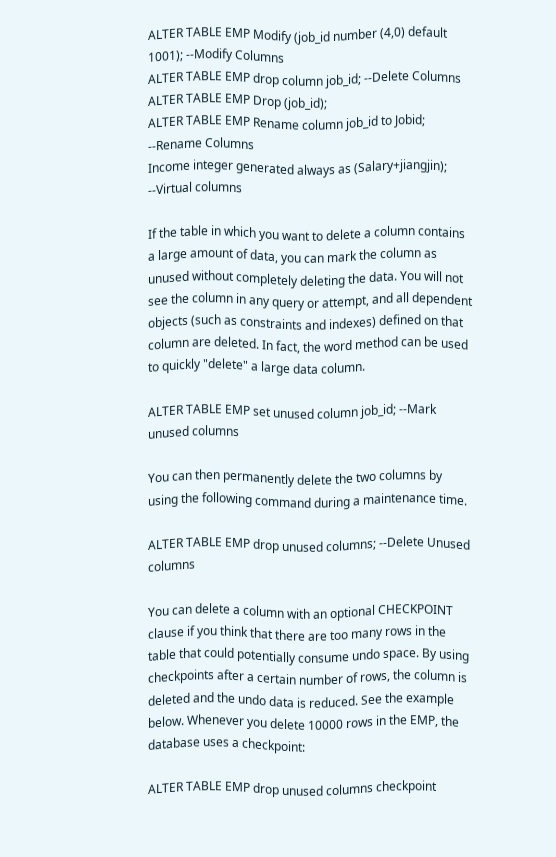ALTER TABLE EMP Modify (job_id number (4,0) default 1001); --Modify Columns
ALTER TABLE EMP drop column job_id; --Delete Columns
ALTER TABLE EMP Drop (job_id);
ALTER TABLE EMP Rename column job_id to Jobid; --Rename Columns
Income integer generated always as (Salary+jiangjin); --Virtual columns

If the table in which you want to delete a column contains a large amount of data, you can mark the column as unused without completely deleting the data. You will not see the column in any query or attempt, and all dependent objects (such as constraints and indexes) defined on that column are deleted. In fact, the word method can be used to quickly "delete" a large data column.

ALTER TABLE EMP set unused column job_id; --Mark unused columns

You can then permanently delete the two columns by using the following command during a maintenance time.

ALTER TABLE EMP drop unused columns; --Delete Unused columns

You can delete a column with an optional CHECKPOINT clause if you think that there are too many rows in the table that could potentially consume undo space. By using checkpoints after a certain number of rows, the column is deleted and the undo data is reduced. See the example below. Whenever you delete 10000 rows in the EMP, the database uses a checkpoint:

ALTER TABLE EMP drop unused columns checkpoint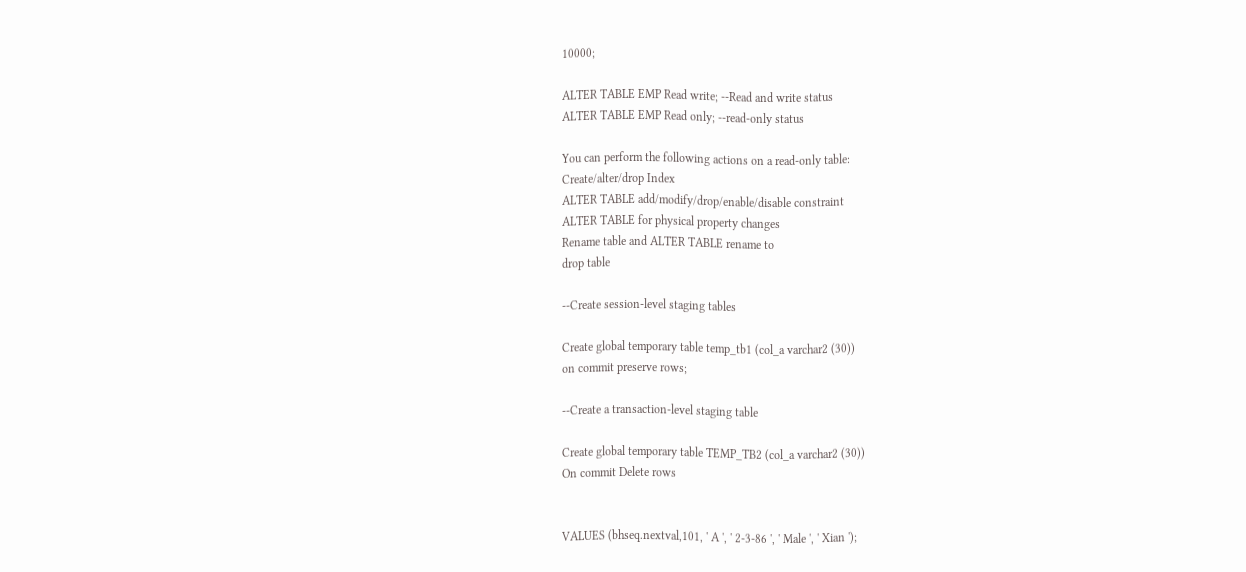10000;

ALTER TABLE EMP Read write; --Read and write status
ALTER TABLE EMP Read only; --read-only status

You can perform the following actions on a read-only table:
Create/alter/drop Index
ALTER TABLE add/modify/drop/enable/disable constraint
ALTER TABLE for physical property changes
Rename table and ALTER TABLE rename to
drop table

--Create session-level staging tables

Create global temporary table temp_tb1 (col_a varchar2 (30))
on commit preserve rows;

--Create a transaction-level staging table

Create global temporary table TEMP_TB2 (col_a varchar2 (30))
On commit Delete rows


VALUES (bhseq.nextval,101, ' A ', ' 2-3-86 ', ' Male ', ' Xian ');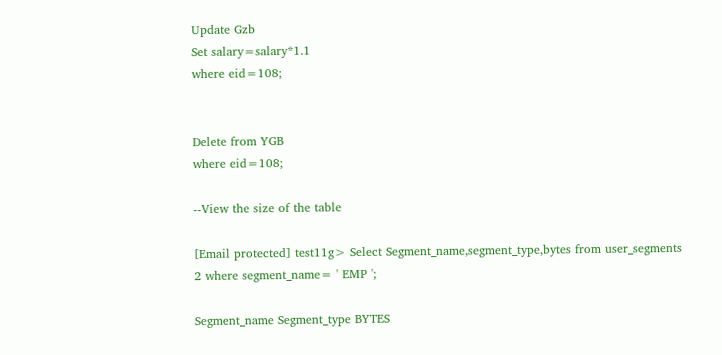Update Gzb
Set salary=salary*1.1
where eid=108;


Delete from YGB
where eid=108;

--View the size of the table

[Email protected] test11g> Select Segment_name,segment_type,bytes from user_segments
2 where segment_name= ' EMP ';

Segment_name Segment_type BYTES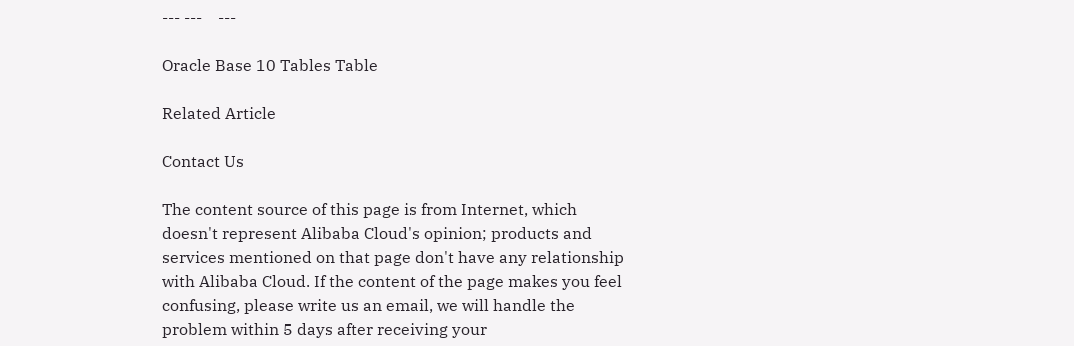--- ---    ---

Oracle Base 10 Tables Table

Related Article

Contact Us

The content source of this page is from Internet, which doesn't represent Alibaba Cloud's opinion; products and services mentioned on that page don't have any relationship with Alibaba Cloud. If the content of the page makes you feel confusing, please write us an email, we will handle the problem within 5 days after receiving your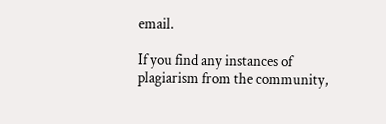email.

If you find any instances of plagiarism from the community,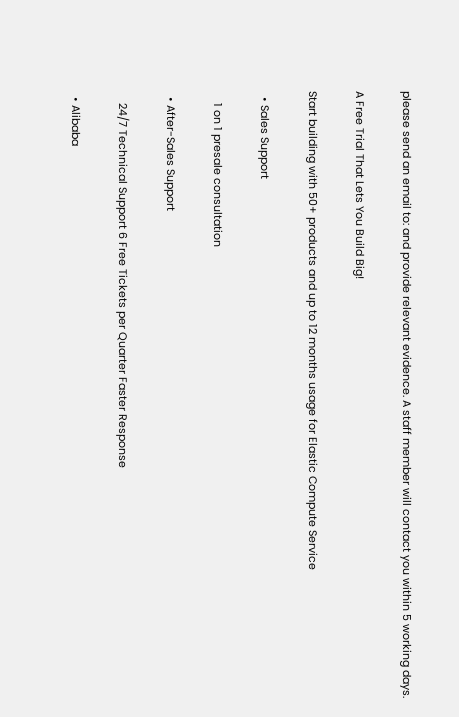please send an email to: and provide relevant evidence. A staff member will contact you within 5 working days.

A Free Trial That Lets You Build Big!

Start building with 50+ products and up to 12 months usage for Elastic Compute Service

  • Sales Support

    1 on 1 presale consultation

  • After-Sales Support

    24/7 Technical Support 6 Free Tickets per Quarter Faster Response

  • Alibaba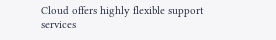Cloud offers highly flexible support services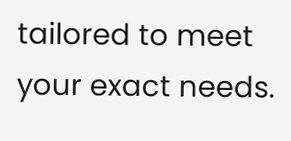tailored to meet your exact needs.